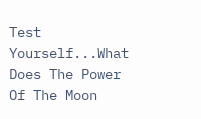Test Yourself...What Does The Power Of The Moon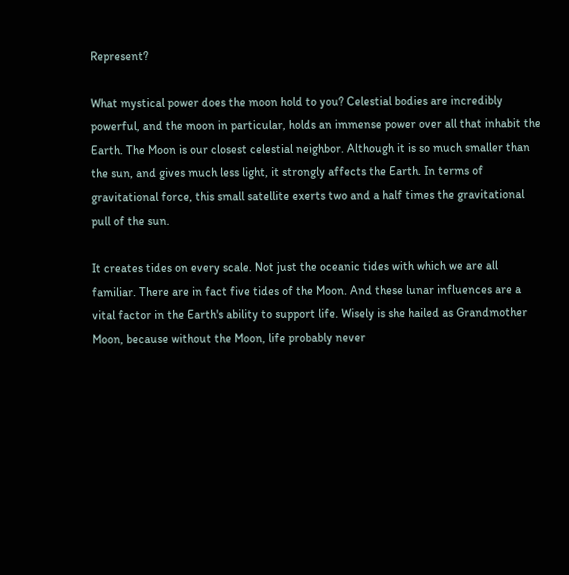Represent?

What mystical power does the moon hold to you? Celestial bodies are incredibly powerful, and the moon in particular, holds an immense power over all that inhabit the Earth. The Moon is our closest celestial neighbor. Although it is so much smaller than the sun, and gives much less light, it strongly affects the Earth. In terms of gravitational force, this small satellite exerts two and a half times the gravitational pull of the sun.

It creates tides on every scale. Not just the oceanic tides with which we are all familiar. There are in fact five tides of the Moon. And these lunar influences are a vital factor in the Earth's ability to support life. Wisely is she hailed as Grandmother Moon, because without the Moon, life probably never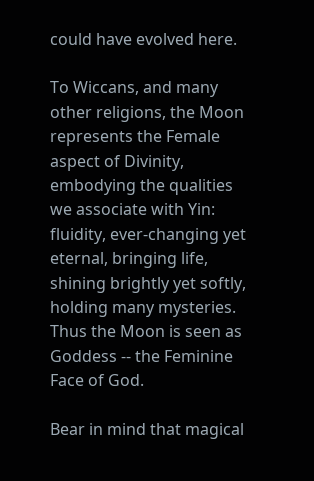could have evolved here.

To Wiccans, and many other religions, the Moon represents the Female aspect of Divinity, embodying the qualities we associate with Yin: fluidity, ever-changing yet eternal, bringing life, shining brightly yet softly, holding many mysteries. Thus the Moon is seen as Goddess -- the Feminine Face of God.

Bear in mind that magical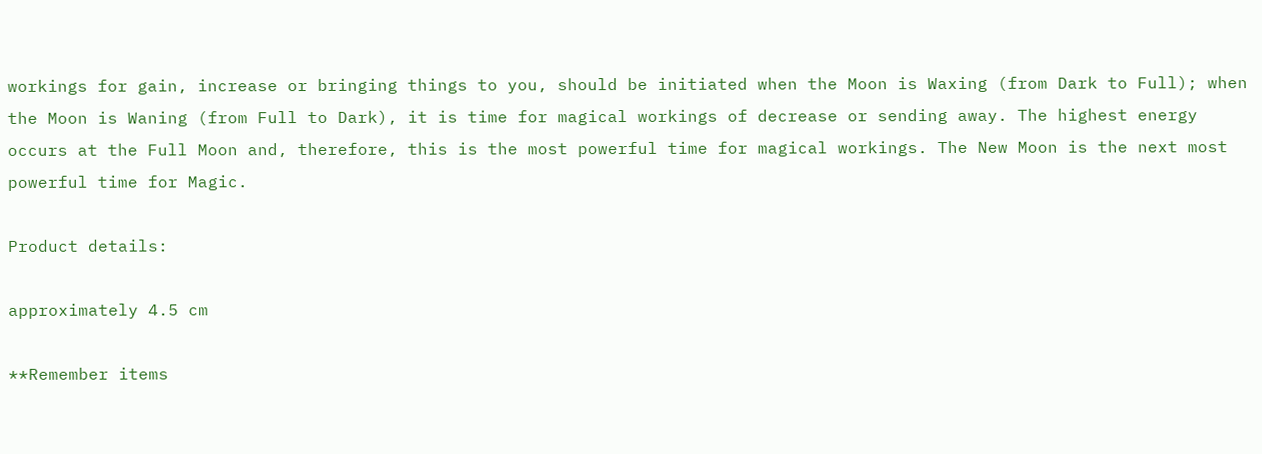workings for gain, increase or bringing things to you, should be initiated when the Moon is Waxing (from Dark to Full); when the Moon is Waning (from Full to Dark), it is time for magical workings of decrease or sending away. The highest energy occurs at the Full Moon and, therefore, this is the most powerful time for magical workings. The New Moon is the next most powerful time for Magic.

Product details:

approximately 4.5 cm

**Remember items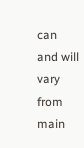can and will vary from main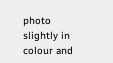photo slightly in colour and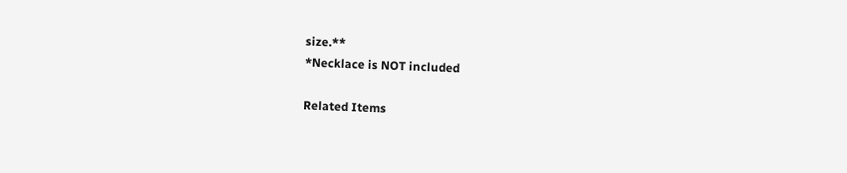size.**
*Necklace is NOT included

Related Items